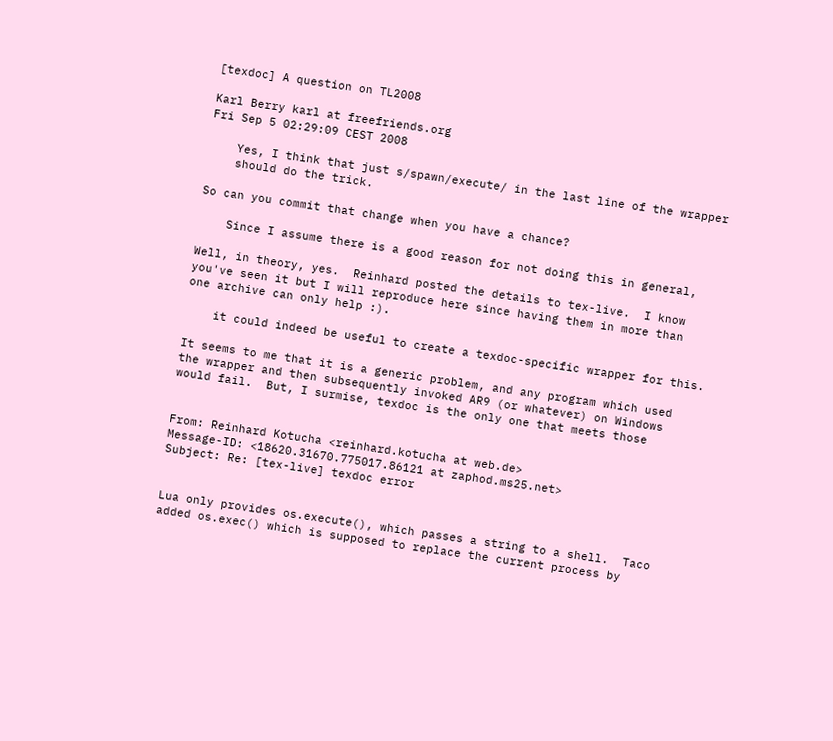[texdoc] A question on TL2008

Karl Berry karl at freefriends.org
Fri Sep 5 02:29:09 CEST 2008

    Yes, I think that just s/spawn/execute/ in the last line of the wrapper
    should do the trick.

So can you commit that change when you have a chance?

    Since I assume there is a good reason for not doing this in general,

Well, in theory, yes.  Reinhard posted the details to tex-live.  I know
you've seen it but I will reproduce here since having them in more than
one archive can only help :).

    it could indeed be useful to create a texdoc-specific wrapper for this.

It seems to me that it is a generic problem, and any program which used
the wrapper and then subsequently invoked AR9 (or whatever) on Windows
would fail.  But, I surmise, texdoc is the only one that meets those


From: Reinhard Kotucha <reinhard.kotucha at web.de>
Message-ID: <18620.31670.775017.86121 at zaphod.ms25.net>
Subject: Re: [tex-live] texdoc error


Lua only provides os.execute(), which passes a string to a shell.  Taco
added os.exec() which is supposed to replace the current process by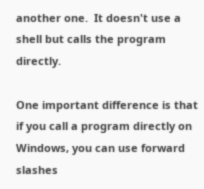another one.  It doesn't use a shell but calls the program directly.

One important difference is that if you call a program directly on
Windows, you can use forward slashes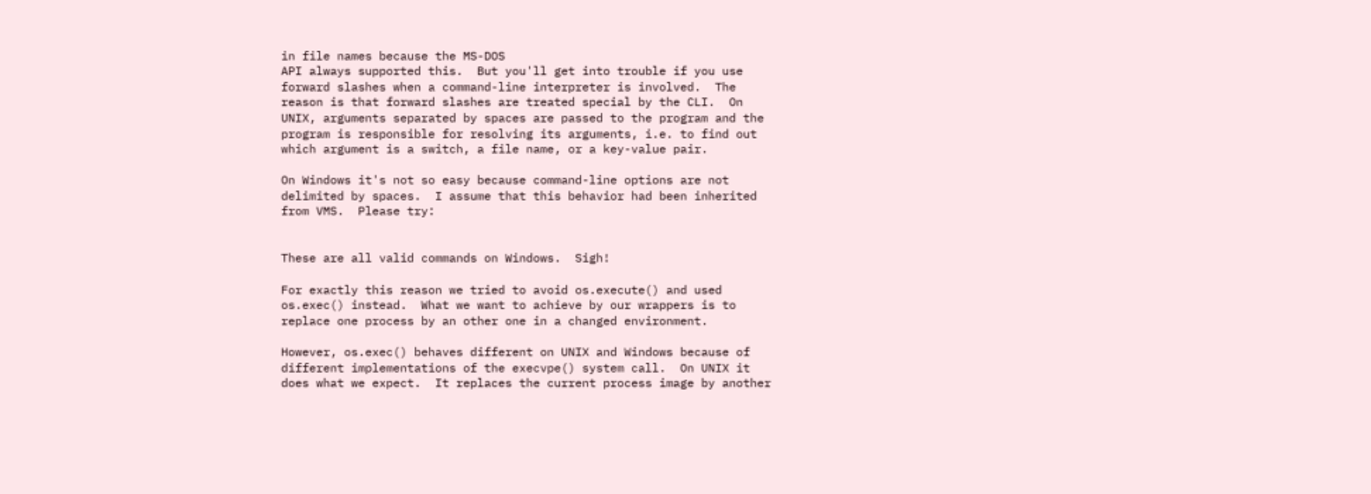in file names because the MS-DOS
API always supported this.  But you'll get into trouble if you use
forward slashes when a command-line interpreter is involved.  The
reason is that forward slashes are treated special by the CLI.  On
UNIX, arguments separated by spaces are passed to the program and the
program is responsible for resolving its arguments, i.e. to find out
which argument is a switch, a file name, or a key-value pair.

On Windows it's not so easy because command-line options are not
delimited by spaces.  I assume that this behavior had been inherited
from VMS.  Please try:


These are all valid commands on Windows.  Sigh!

For exactly this reason we tried to avoid os.execute() and used
os.exec() instead.  What we want to achieve by our wrappers is to
replace one process by an other one in a changed environment.

However, os.exec() behaves different on UNIX and Windows because of
different implementations of the execvpe() system call.  On UNIX it
does what we expect.  It replaces the current process image by another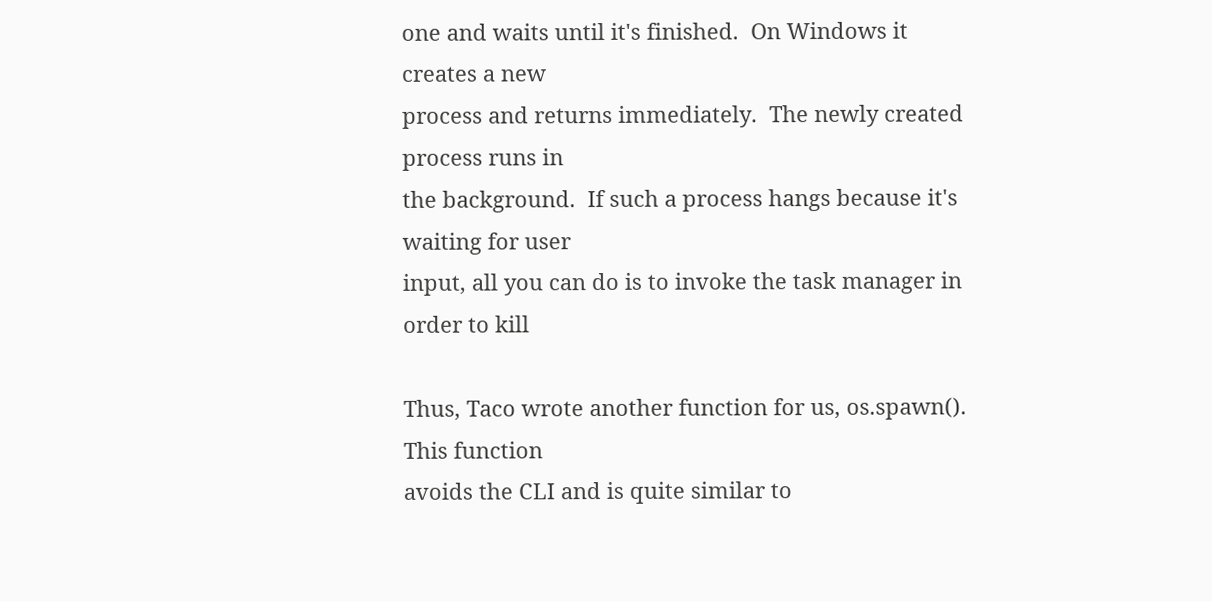one and waits until it's finished.  On Windows it creates a new
process and returns immediately.  The newly created process runs in
the background.  If such a process hangs because it's waiting for user
input, all you can do is to invoke the task manager in order to kill

Thus, Taco wrote another function for us, os.spawn().  This function
avoids the CLI and is quite similar to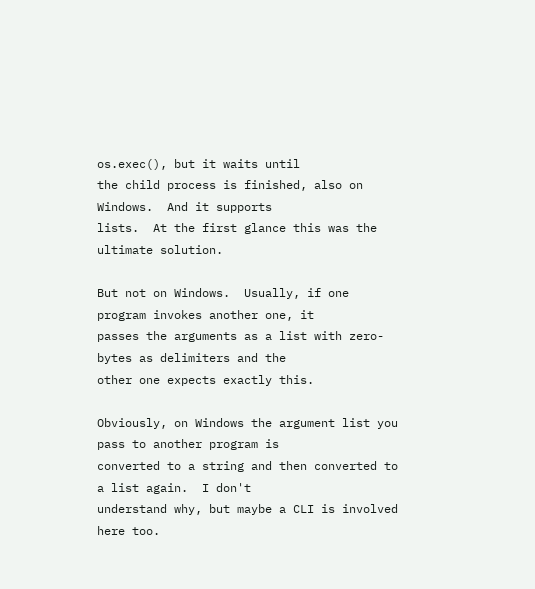os.exec(), but it waits until
the child process is finished, also on Windows.  And it supports
lists.  At the first glance this was the ultimate solution.

But not on Windows.  Usually, if one program invokes another one, it
passes the arguments as a list with zero-bytes as delimiters and the
other one expects exactly this.

Obviously, on Windows the argument list you pass to another program is
converted to a string and then converted to a list again.  I don't
understand why, but maybe a CLI is involved here too.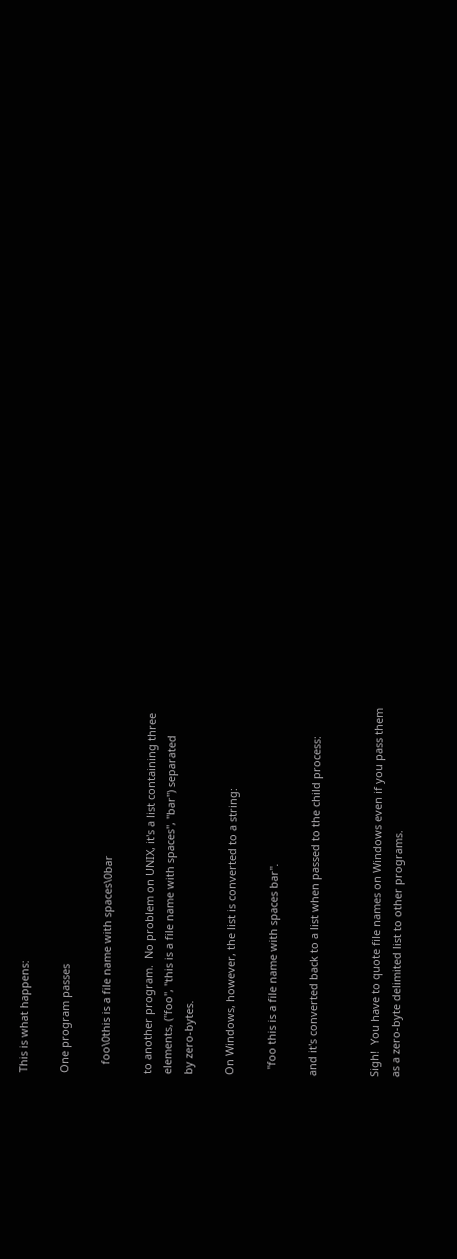This is what happens:

One program passes

   foo\0this is a file name with spaces\0bar

to another program.  No problem on UNIX, it's a list containing three
elements, ("foo", "this is a file name with spaces", "bar") separated
by zero-bytes.

On Windows, however, the list is converted to a string:

  "foo this is a file name with spaces bar".

and it's converted back to a list when passed to the child process:


Sigh!  You have to quote file names on Windows even if you pass them
as a zero-byte delimited list to other programs.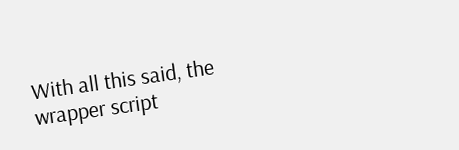With all this said, the wrapper script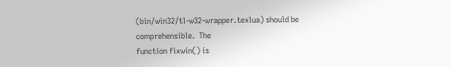(bin/win32/tl-w32-wrapper.texlua) should be comprehensible.  The
function fixwin() is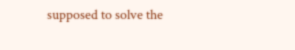supposed to solve the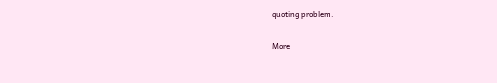quoting problem.

More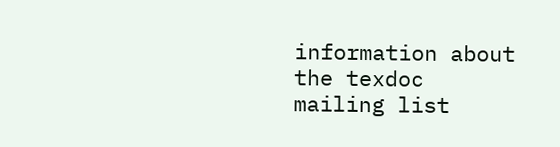information about the texdoc mailing list